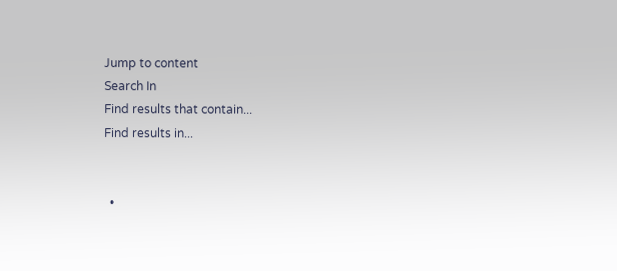Jump to content
Search In
Find results that contain...
Find results in...


  •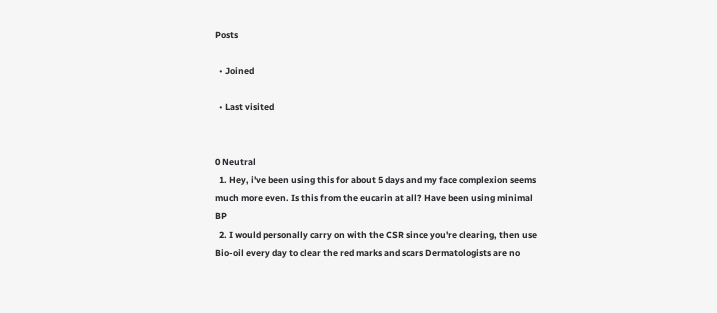Posts

  • Joined

  • Last visited


0 Neutral
  1. Hey, i've been using this for about 5 days and my face complexion seems much more even. Is this from the eucarin at all? Have been using minimal BP
  2. I would personally carry on with the CSR since you're clearing, then use Bio-oil every day to clear the red marks and scars Dermatologists are no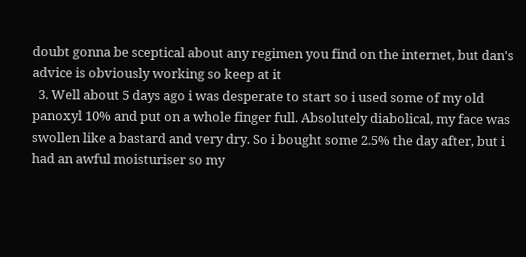doubt gonna be sceptical about any regimen you find on the internet, but dan's advice is obviously working so keep at it
  3. Well about 5 days ago i was desperate to start so i used some of my old panoxyl 10% and put on a whole finger full. Absolutely diabolical, my face was swollen like a bastard and very dry. So i bought some 2.5% the day after, but i had an awful moisturiser so my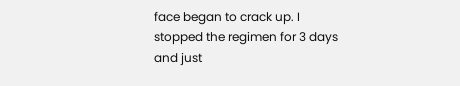face began to crack up. I stopped the regimen for 3 days and just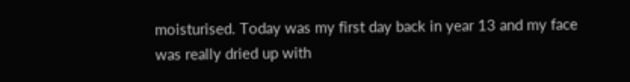moisturised. Today was my first day back in year 13 and my face was really dried up with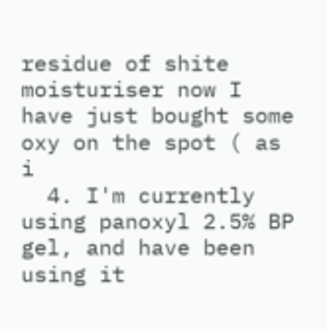residue of shite moisturiser now I have just bought some oxy on the spot ( as i
  4. I'm currently using panoxyl 2.5% BP gel, and have been using it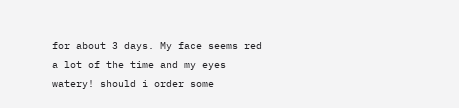for about 3 days. My face seems red a lot of the time and my eyes watery! should i order some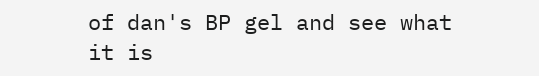of dan's BP gel and see what it is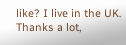like? I live in the UK. Thanks a lot,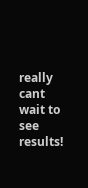really cant wait to see results!